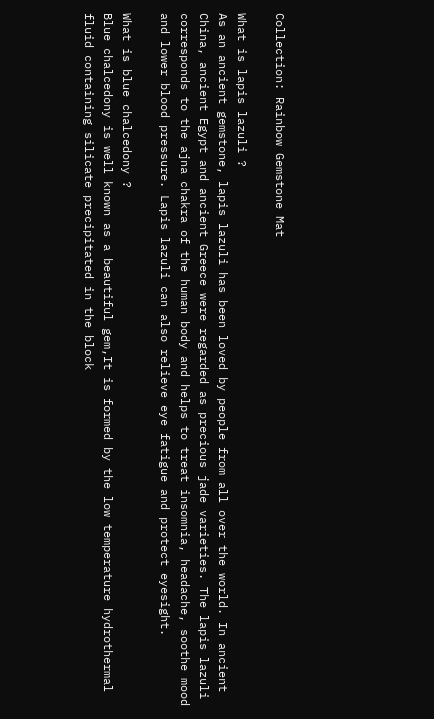Collection: Rainbow Gemstone Mat

What is lapis lazuli ?
As an ancient gemstone, lapis lazuli has been loved by people from all over the world. In ancient China, ancient Egypt and ancient Greece were regarded as precious jade varieties. The lapis lazuli corresponds to the ajna chakra of the human body and helps to treat insomnia, headache, soothe mood and lower blood pressure. Lapis lazuli can also relieve eye fatigue and protect eyesight.

What is blue chalcedony ?
Blue chalcedony is well known as a beautiful gem,It is formed by the low temperature hydrothermal fluid containing silicate precipitated in the block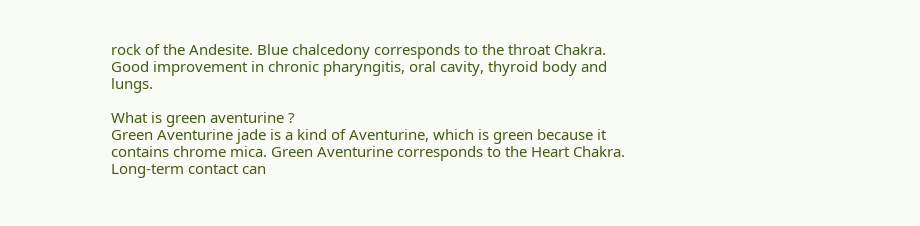rock of the Andesite. Blue chalcedony corresponds to the throat Chakra. Good improvement in chronic pharyngitis, oral cavity, thyroid body and lungs.

What is green aventurine ?
Green Aventurine jade is a kind of Aventurine, which is green because it contains chrome mica. Green Aventurine corresponds to the Heart Chakra. Long-term contact can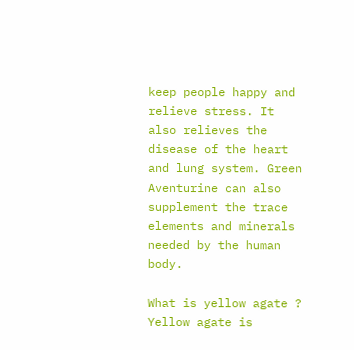keep people happy and relieve stress. It also relieves the disease of the heart and lung system. Green Aventurine can also supplement the trace elements and minerals needed by the human body.

What is yellow agate ?
Yellow agate is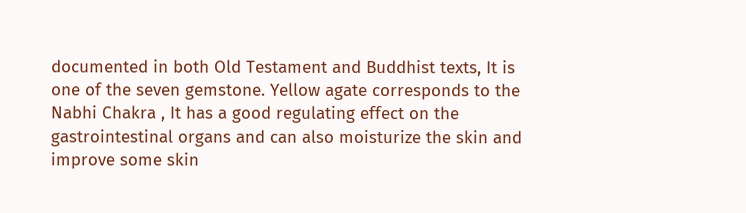documented in both Old Testament and Buddhist texts, It is one of the seven gemstone. Yellow agate corresponds to the Nabhi Chakra , It has a good regulating effect on the gastrointestinal organs and can also moisturize the skin and improve some skin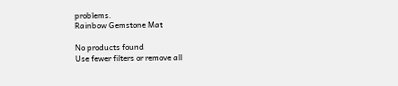problems.
Rainbow Gemstone Mat

No products found
Use fewer filters or remove all